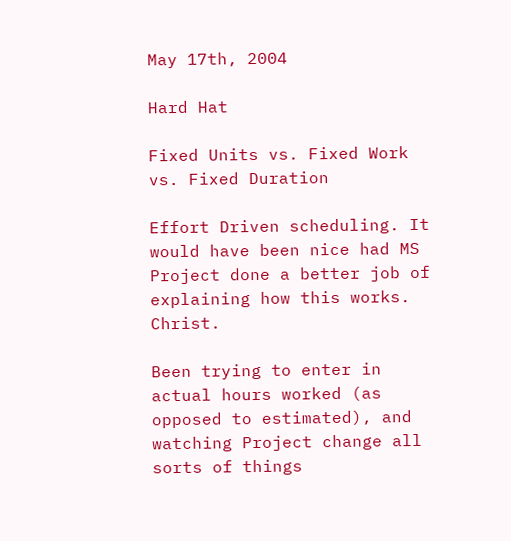May 17th, 2004

Hard Hat

Fixed Units vs. Fixed Work vs. Fixed Duration

Effort Driven scheduling. It would have been nice had MS Project done a better job of explaining how this works. Christ.

Been trying to enter in actual hours worked (as opposed to estimated), and watching Project change all sorts of things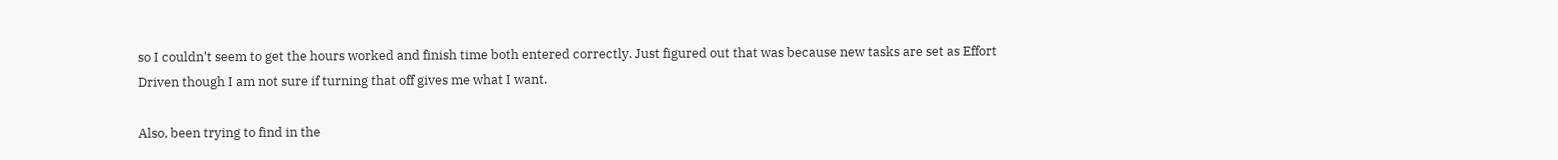so I couldn't seem to get the hours worked and finish time both entered correctly. Just figured out that was because new tasks are set as Effort Driven though I am not sure if turning that off gives me what I want.

Also, been trying to find in the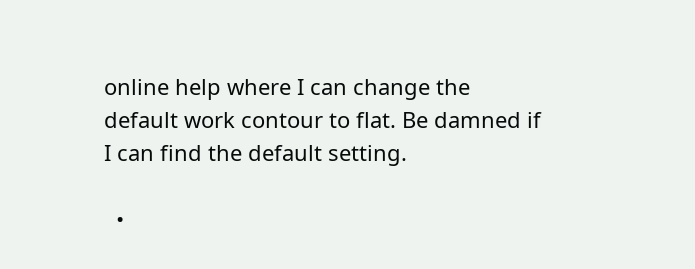online help where I can change the default work contour to flat. Be damned if I can find the default setting.

  •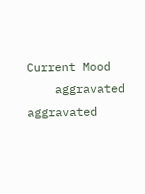Current Mood
    aggravated aggravated